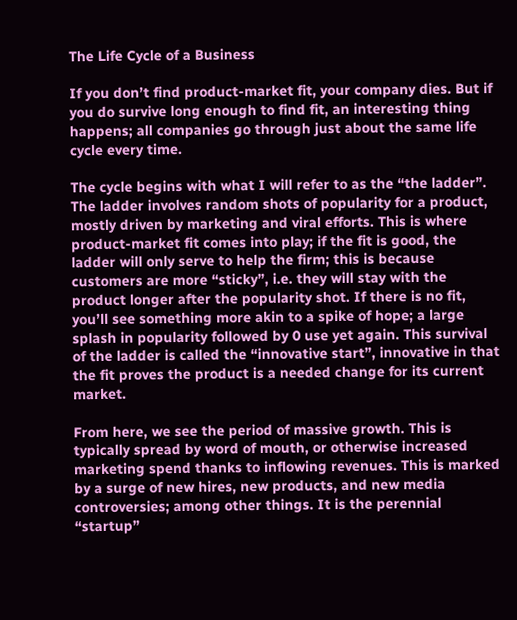The Life Cycle of a Business

If you don’t find product-market fit, your company dies. But if you do survive long enough to find fit, an interesting thing happens; all companies go through just about the same life cycle every time.

The cycle begins with what I will refer to as the “the ladder”. The ladder involves random shots of popularity for a product, mostly driven by marketing and viral efforts. This is where product-market fit comes into play; if the fit is good, the ladder will only serve to help the firm; this is because customers are more “sticky”, i.e. they will stay with the product longer after the popularity shot. If there is no fit, you’ll see something more akin to a spike of hope; a large splash in popularity followed by 0 use yet again. This survival of the ladder is called the “innovative start”, innovative in that the fit proves the product is a needed change for its current market.

From here, we see the period of massive growth. This is typically spread by word of mouth, or otherwise increased marketing spend thanks to inflowing revenues. This is marked by a surge of new hires, new products, and new media controversies; among other things. It is the perennial “startup”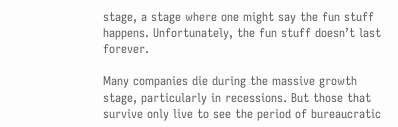stage, a stage where one might say the fun stuff happens. Unfortunately, the fun stuff doesn’t last forever.

Many companies die during the massive growth stage, particularly in recessions. But those that survive only live to see the period of bureaucratic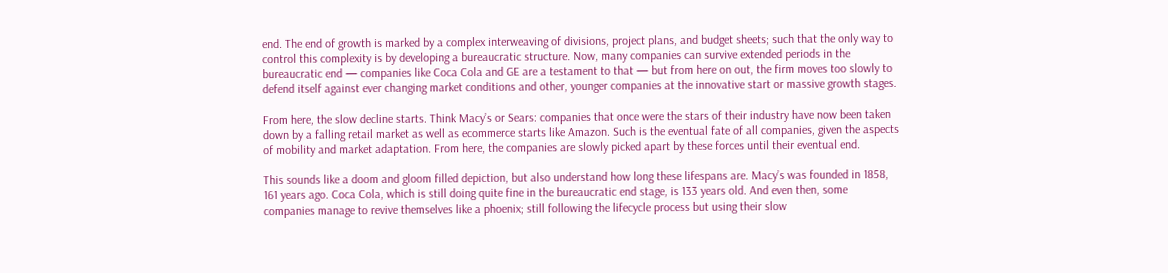end. The end of growth is marked by a complex interweaving of divisions, project plans, and budget sheets; such that the only way to control this complexity is by developing a bureaucratic structure. Now, many companies can survive extended periods in the bureaucratic end — companies like Coca Cola and GE are a testament to that — but from here on out, the firm moves too slowly to defend itself against ever changing market conditions and other, younger companies at the innovative start or massive growth stages.

From here, the slow decline starts. Think Macy’s or Sears: companies that once were the stars of their industry have now been taken down by a falling retail market as well as ecommerce starts like Amazon. Such is the eventual fate of all companies, given the aspects of mobility and market adaptation. From here, the companies are slowly picked apart by these forces until their eventual end.

This sounds like a doom and gloom filled depiction, but also understand how long these lifespans are. Macy’s was founded in 1858, 161 years ago. Coca Cola, which is still doing quite fine in the bureaucratic end stage, is 133 years old. And even then, some companies manage to revive themselves like a phoenix; still following the lifecycle process but using their slow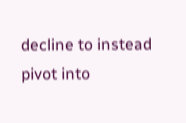decline to instead pivot into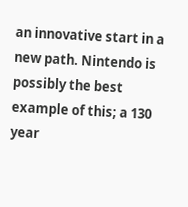an innovative start in a new path. Nintendo is possibly the best example of this; a 130 year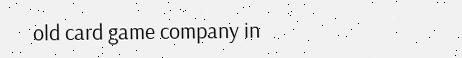old card game company in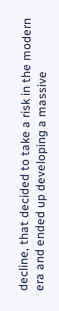decline, that decided to take a risk in the modern era and ended up developing a massive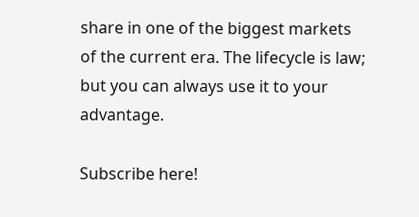share in one of the biggest markets of the current era. The lifecycle is law; but you can always use it to your advantage.

Subscribe here!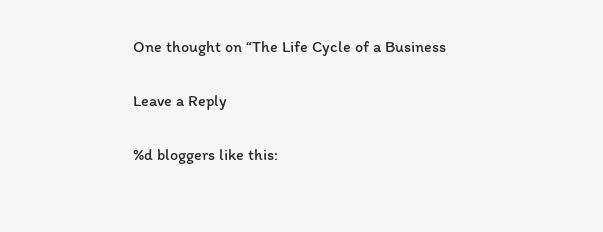One thought on “The Life Cycle of a Business

Leave a Reply

%d bloggers like this: